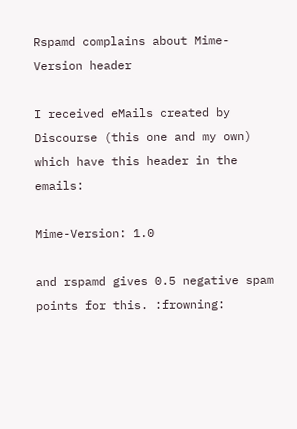Rspamd complains about Mime-Version header

I received eMails created by Discourse (this one and my own) which have this header in the emails:

Mime-Version: 1.0

and rspamd gives 0.5 negative spam points for this. :frowning: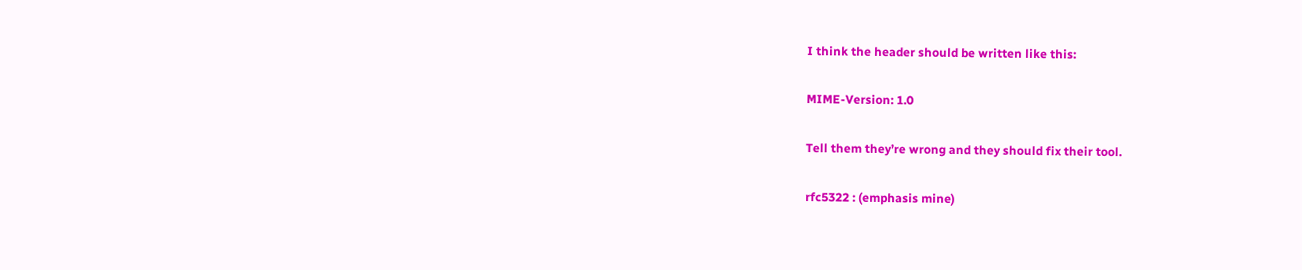I think the header should be written like this:

MIME-Version: 1.0

Tell them they’re wrong and they should fix their tool.

rfc5322 : (emphasis mine)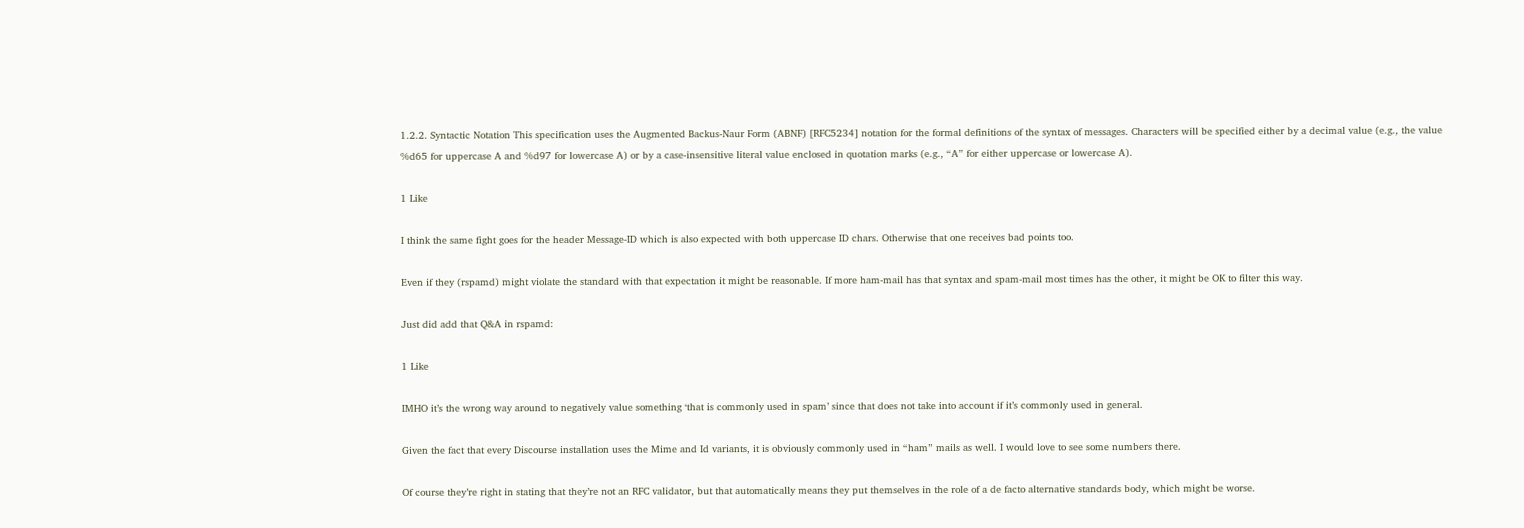1.2.2. Syntactic Notation This specification uses the Augmented Backus-Naur Form (ABNF) [RFC5234] notation for the formal definitions of the syntax of messages. Characters will be specified either by a decimal value (e.g., the value %d65 for uppercase A and %d97 for lowercase A) or by a case-insensitive literal value enclosed in quotation marks (e.g., “A” for either uppercase or lowercase A).

1 Like

I think the same fight goes for the header Message-ID which is also expected with both uppercase ID chars. Otherwise that one receives bad points too.

Even if they (rspamd) might violate the standard with that expectation it might be reasonable. If more ham-mail has that syntax and spam-mail most times has the other, it might be OK to filter this way.

Just did add that Q&A in rspamd:

1 Like

IMHO it’s the wrong way around to negatively value something ‘that is commonly used in spam’ since that does not take into account if it’s commonly used in general.

Given the fact that every Discourse installation uses the Mime and Id variants, it is obviously commonly used in “ham” mails as well. I would love to see some numbers there.

Of course they’re right in stating that they’re not an RFC validator, but that automatically means they put themselves in the role of a de facto alternative standards body, which might be worse.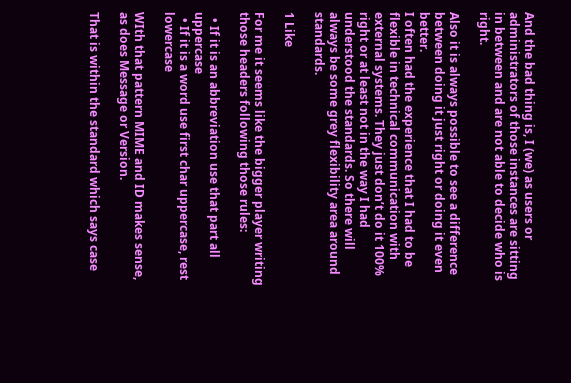And the bad thing is, I (we) as users or administrators of those instances are sitting in between and are not able to decide who is right.

Also it is always possible to see a difference between doing it just right or doing it even better.
I often had the experience that I had to be flexible in technical communication with external systems. They just don’t do it 100% right or at least not in the way I had understood the standards. So there will always be some grey flexibility area around standards.

1 Like

For me it seems like the bigger player writing those headers following those rules:

  • If it is an abbreviation use that part all uppercase
  • If it is a word use first char uppercase, rest lowercase

WIth that pattern MIME and ID makes sense, as does Message or Version.

That is within the standard which says case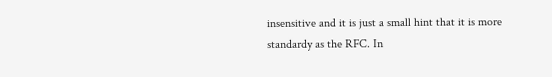insensitive and it is just a small hint that it is more standardy as the RFC. In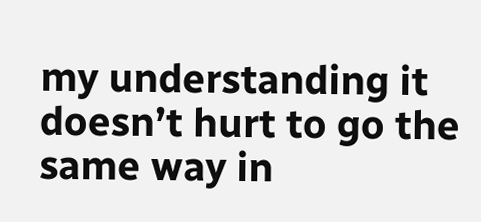my understanding it doesn’t hurt to go the same way in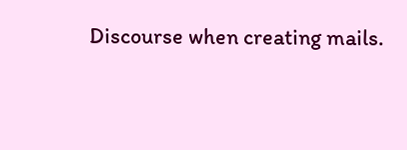Discourse when creating mails.